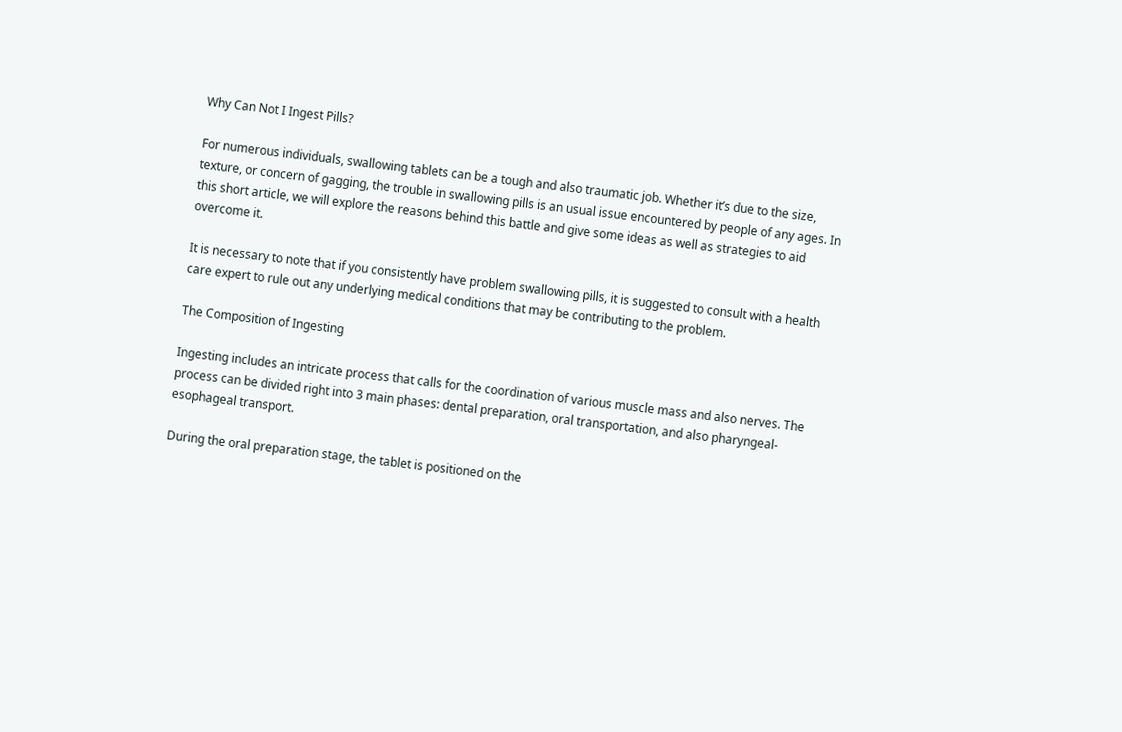Why Can Not I Ingest Pills?

For numerous individuals, swallowing tablets can be a tough and also traumatic job. Whether it’s due to the size, texture, or concern of gagging, the trouble in swallowing pills is an usual issue encountered by people of any ages. In this short article, we will explore the reasons behind this battle and give some ideas as well as strategies to aid overcome it.

It is necessary to note that if you consistently have problem swallowing pills, it is suggested to consult with a health care expert to rule out any underlying medical conditions that may be contributing to the problem.

The Composition of Ingesting

Ingesting includes an intricate process that calls for the coordination of various muscle mass and also nerves. The process can be divided right into 3 main phases: dental preparation, oral transportation, and also pharyngeal-esophageal transport.

During the oral preparation stage, the tablet is positioned on the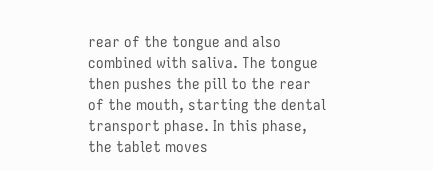rear of the tongue and also combined with saliva. The tongue then pushes the pill to the rear of the mouth, starting the dental transport phase. In this phase, the tablet moves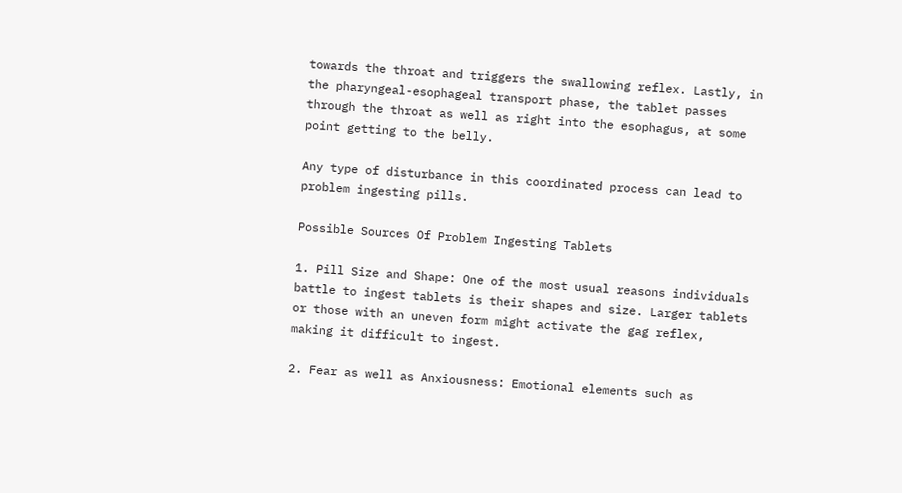towards the throat and triggers the swallowing reflex. Lastly, in the pharyngeal-esophageal transport phase, the tablet passes through the throat as well as right into the esophagus, at some point getting to the belly.

Any type of disturbance in this coordinated process can lead to problem ingesting pills.

Possible Sources Of Problem Ingesting Tablets

1. Pill Size and Shape: One of the most usual reasons individuals battle to ingest tablets is their shapes and size. Larger tablets or those with an uneven form might activate the gag reflex, making it difficult to ingest.

2. Fear as well as Anxiousness: Emotional elements such as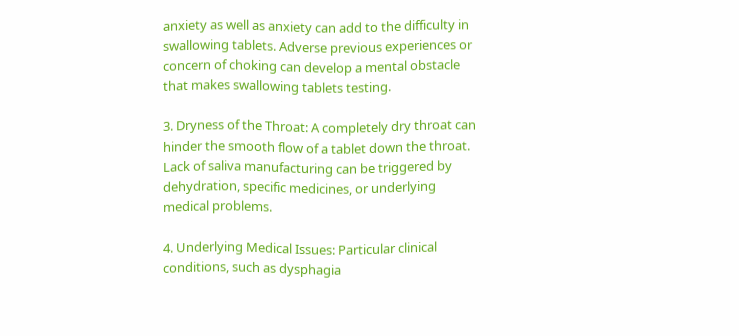anxiety as well as anxiety can add to the difficulty in swallowing tablets. Adverse previous experiences or concern of choking can develop a mental obstacle that makes swallowing tablets testing.

3. Dryness of the Throat: A completely dry throat can hinder the smooth flow of a tablet down the throat. Lack of saliva manufacturing can be triggered by dehydration, specific medicines, or underlying medical problems.

4. Underlying Medical Issues: Particular clinical conditions, such as dysphagia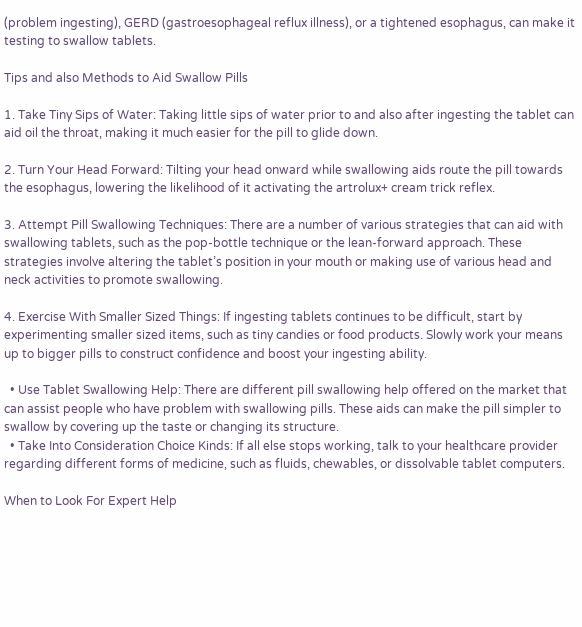(problem ingesting), GERD (gastroesophageal reflux illness), or a tightened esophagus, can make it testing to swallow tablets.

Tips and also Methods to Aid Swallow Pills

1. Take Tiny Sips of Water: Taking little sips of water prior to and also after ingesting the tablet can aid oil the throat, making it much easier for the pill to glide down.

2. Turn Your Head Forward: Tilting your head onward while swallowing aids route the pill towards the esophagus, lowering the likelihood of it activating the artrolux+ cream trick reflex.

3. Attempt Pill Swallowing Techniques: There are a number of various strategies that can aid with swallowing tablets, such as the pop-bottle technique or the lean-forward approach. These strategies involve altering the tablet’s position in your mouth or making use of various head and neck activities to promote swallowing.

4. Exercise With Smaller Sized Things: If ingesting tablets continues to be difficult, start by experimenting smaller sized items, such as tiny candies or food products. Slowly work your means up to bigger pills to construct confidence and boost your ingesting ability.

  • Use Tablet Swallowing Help: There are different pill swallowing help offered on the market that can assist people who have problem with swallowing pills. These aids can make the pill simpler to swallow by covering up the taste or changing its structure.
  • Take Into Consideration Choice Kinds: If all else stops working, talk to your healthcare provider regarding different forms of medicine, such as fluids, chewables, or dissolvable tablet computers.

When to Look For Expert Help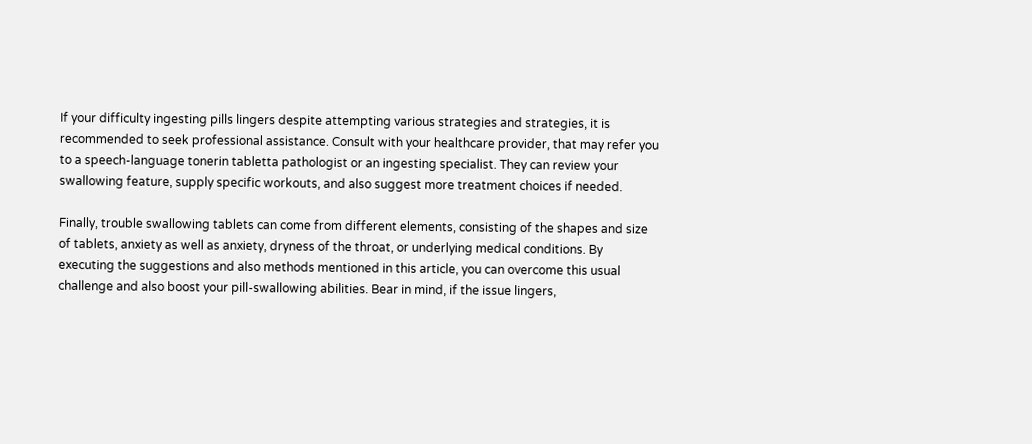If your difficulty ingesting pills lingers despite attempting various strategies and strategies, it is recommended to seek professional assistance. Consult with your healthcare provider, that may refer you to a speech-language tonerin tabletta pathologist or an ingesting specialist. They can review your swallowing feature, supply specific workouts, and also suggest more treatment choices if needed.

Finally, trouble swallowing tablets can come from different elements, consisting of the shapes and size of tablets, anxiety as well as anxiety, dryness of the throat, or underlying medical conditions. By executing the suggestions and also methods mentioned in this article, you can overcome this usual challenge and also boost your pill-swallowing abilities. Bear in mind, if the issue lingers,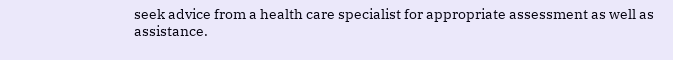seek advice from a health care specialist for appropriate assessment as well as assistance.